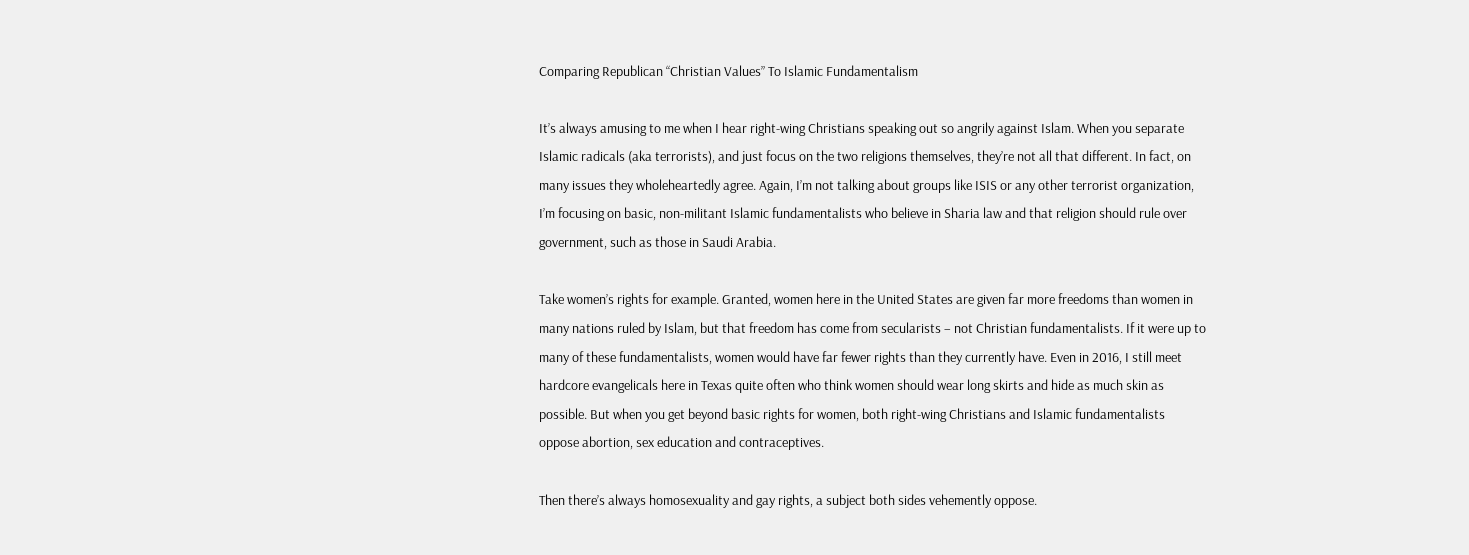Comparing Republican “Christian Values” To Islamic Fundamentalism

It’s always amusing to me when I hear right-wing Christians speaking out so angrily against Islam. When you separate Islamic radicals (aka terrorists), and just focus on the two religions themselves, they’re not all that different. In fact, on many issues they wholeheartedly agree. Again, I’m not talking about groups like ISIS or any other terrorist organization, I’m focusing on basic, non-militant Islamic fundamentalists who believe in Sharia law and that religion should rule over government, such as those in Saudi Arabia.

Take women’s rights for example. Granted, women here in the United States are given far more freedoms than women in many nations ruled by Islam, but that freedom has come from secularists – not Christian fundamentalists. If it were up to many of these fundamentalists, women would have far fewer rights than they currently have. Even in 2016, I still meet hardcore evangelicals here in Texas quite often who think women should wear long skirts and hide as much skin as possible. But when you get beyond basic rights for women, both right-wing Christians and Islamic fundamentalists oppose abortion, sex education and contraceptives.

Then there’s always homosexuality and gay rights, a subject both sides vehemently oppose.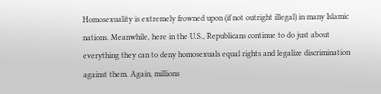Homosexuality is extremely frowned upon (if not outright illegal) in many Islamic nations. Meanwhile, here in the U.S., Republicans continue to do just about everything they can to deny homosexuals equal rights and legalize discrimination against them. Again, millions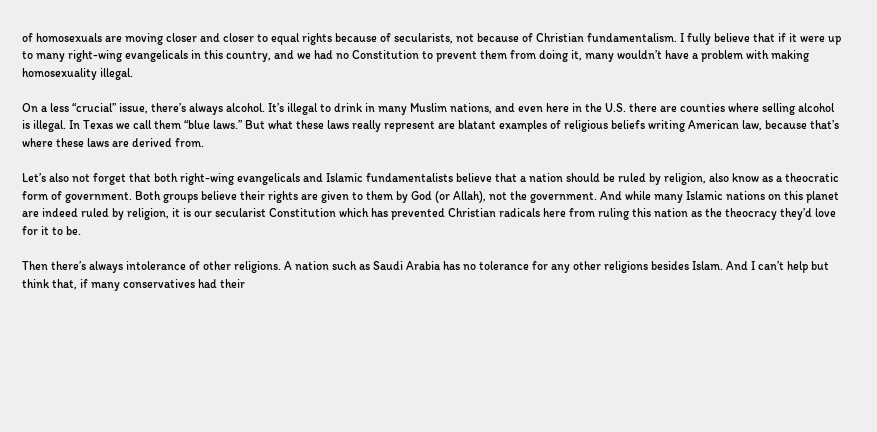of homosexuals are moving closer and closer to equal rights because of secularists, not because of Christian fundamentalism. I fully believe that if it were up to many right-wing evangelicals in this country, and we had no Constitution to prevent them from doing it, many wouldn’t have a problem with making homosexuality illegal.

On a less “crucial” issue, there’s always alcohol. It’s illegal to drink in many Muslim nations, and even here in the U.S. there are counties where selling alcohol is illegal. In Texas we call them “blue laws.” But what these laws really represent are blatant examples of religious beliefs writing American law, because that’s where these laws are derived from.

Let’s also not forget that both right-wing evangelicals and Islamic fundamentalists believe that a nation should be ruled by religion, also know as a theocratic form of government. Both groups believe their rights are given to them by God (or Allah), not the government. And while many Islamic nations on this planet are indeed ruled by religion, it is our secularist Constitution which has prevented Christian radicals here from ruling this nation as the theocracy they’d love for it to be.

Then there’s always intolerance of other religions. A nation such as Saudi Arabia has no tolerance for any other religions besides Islam. And I can’t help but think that, if many conservatives had their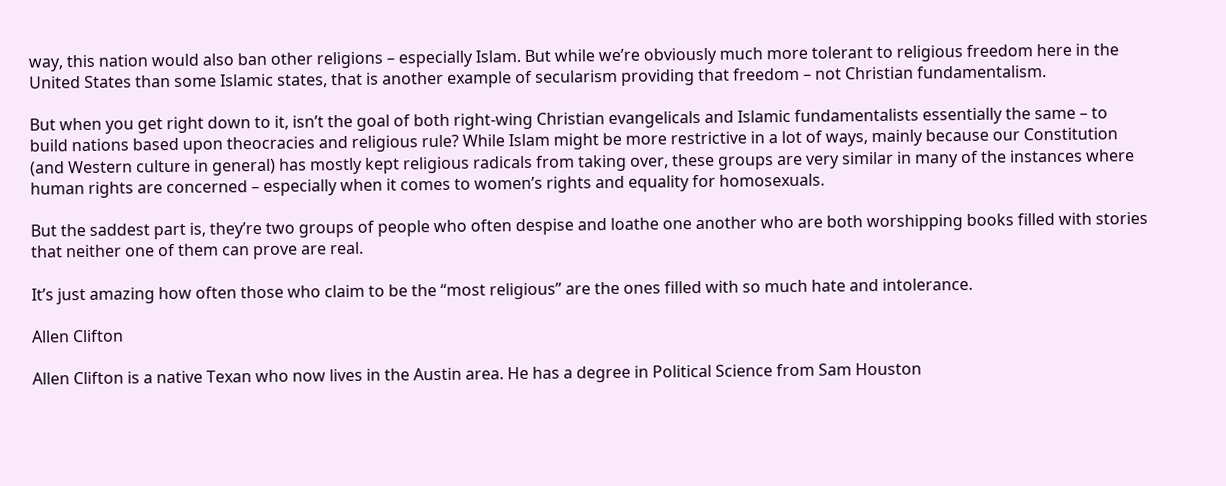way, this nation would also ban other religions – especially Islam. But while we’re obviously much more tolerant to religious freedom here in the United States than some Islamic states, that is another example of secularism providing that freedom – not Christian fundamentalism.

But when you get right down to it, isn’t the goal of both right-wing Christian evangelicals and Islamic fundamentalists essentially the same – to build nations based upon theocracies and religious rule? While Islam might be more restrictive in a lot of ways, mainly because our Constitution (and Western culture in general) has mostly kept religious radicals from taking over, these groups are very similar in many of the instances where human rights are concerned – especially when it comes to women’s rights and equality for homosexuals.

But the saddest part is, they’re two groups of people who often despise and loathe one another who are both worshipping books filled with stories that neither one of them can prove are real.

It’s just amazing how often those who claim to be the “most religious” are the ones filled with so much hate and intolerance.

Allen Clifton

Allen Clifton is a native Texan who now lives in the Austin area. He has a degree in Political Science from Sam Houston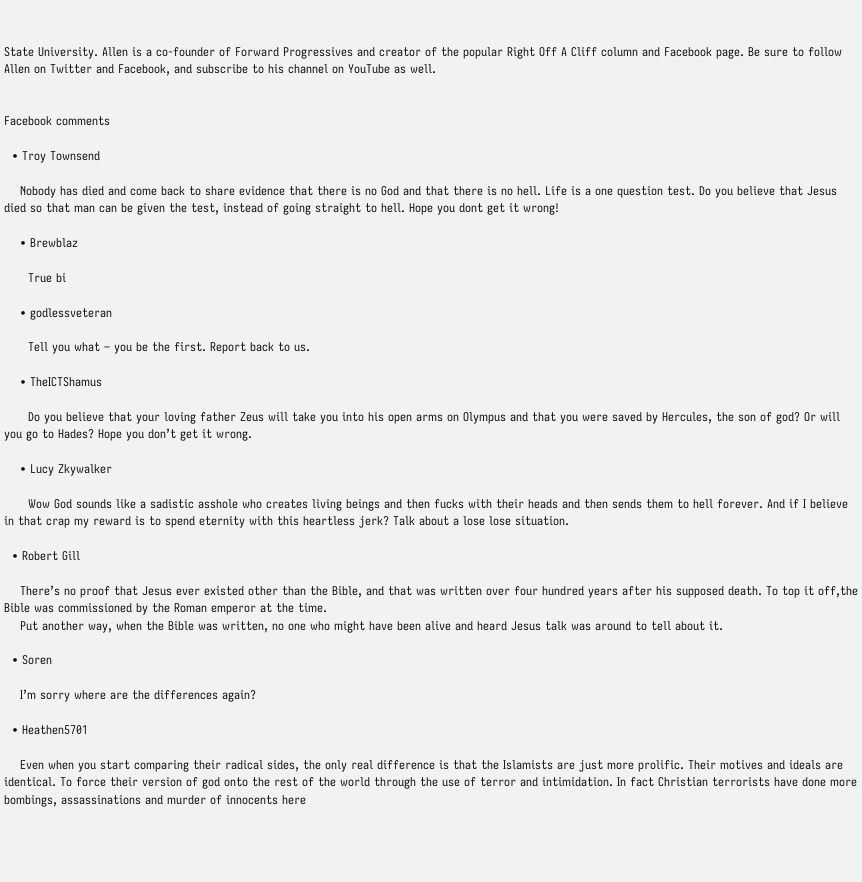State University. Allen is a co-founder of Forward Progressives and creator of the popular Right Off A Cliff column and Facebook page. Be sure to follow Allen on Twitter and Facebook, and subscribe to his channel on YouTube as well.


Facebook comments

  • Troy Townsend

    Nobody has died and come back to share evidence that there is no God and that there is no hell. Life is a one question test. Do you believe that Jesus died so that man can be given the test, instead of going straight to hell. Hope you dont get it wrong!

    • Brewblaz

      True bi

    • godlessveteran

      Tell you what – you be the first. Report back to us.

    • TheICTShamus

      Do you believe that your loving father Zeus will take you into his open arms on Olympus and that you were saved by Hercules, the son of god? Or will you go to Hades? Hope you don’t get it wrong.

    • Lucy Zkywalker

      Wow God sounds like a sadistic asshole who creates living beings and then fucks with their heads and then sends them to hell forever. And if I believe in that crap my reward is to spend eternity with this heartless jerk? Talk about a lose lose situation.

  • Robert Gill

    There’s no proof that Jesus ever existed other than the Bible, and that was written over four hundred years after his supposed death. To top it off,the Bible was commissioned by the Roman emperor at the time.
    Put another way, when the Bible was written, no one who might have been alive and heard Jesus talk was around to tell about it.

  • Soren

    I’m sorry where are the differences again?

  • Heathen5701

    Even when you start comparing their radical sides, the only real difference is that the Islamists are just more prolific. Their motives and ideals are identical. To force their version of god onto the rest of the world through the use of terror and intimidation. In fact Christian terrorists have done more bombings, assassinations and murder of innocents here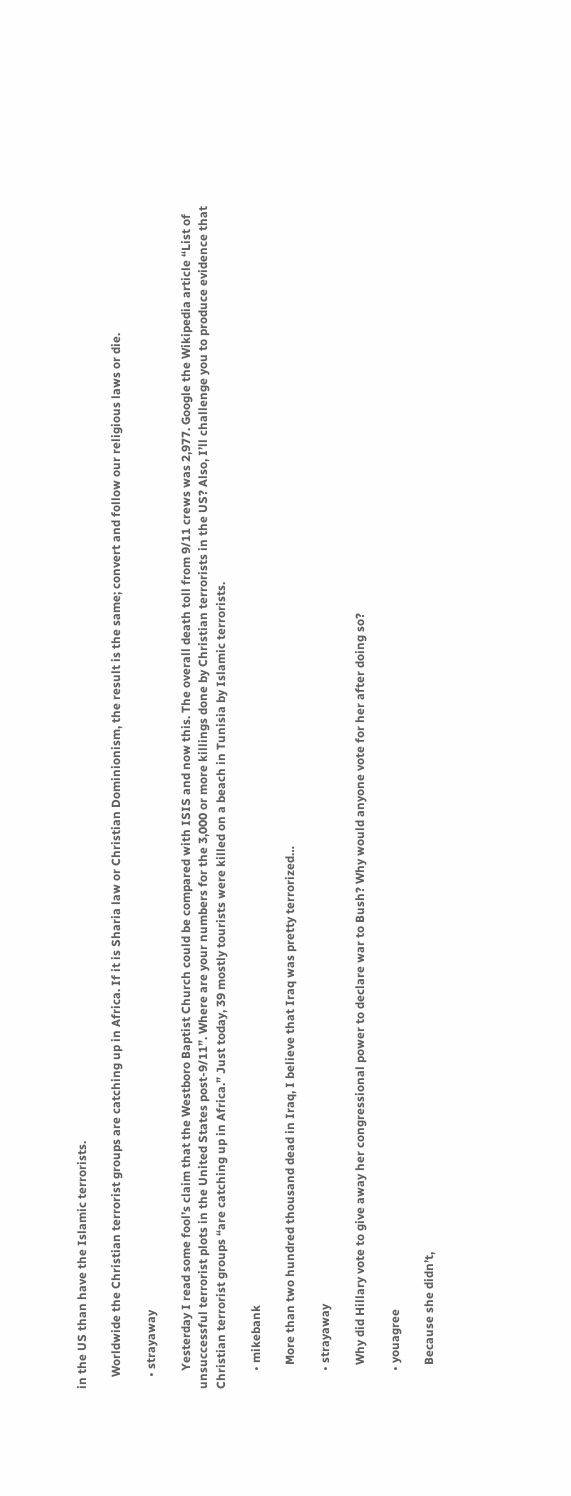in the US than have the Islamic terrorists.

    Worldwide the Christian terrorist groups are catching up in Africa. If it is Sharia law or Christian Dominionism, the result is the same; convert and follow our religious laws or die.

    • strayaway

      Yesterday I read some fool’s claim that the Westboro Baptist Church could be compared with ISIS and now this. The overall death toll from 9/11 crews was 2,977. Google the Wikipedia article “List of unsuccessful terrorist plots in the United States post-9/11”. Where are your numbers for the 3,000 or more killings done by Christian terrorists in the US? Also, I’ll challenge you to produce evidence that Christian terrorist groups “are catching up in Africa.” Just today, 39 mostly tourists were killed on a beach in Tunisia by Islamic terrorists.

      • mikebank

        More than two hundred thousand dead in Iraq, I believe that Iraq was pretty terrorized…

      • strayaway

        Why did Hillary vote to give away her congressional power to declare war to Bush? Why would anyone vote for her after doing so?

      • youagree

        Because she didn’t,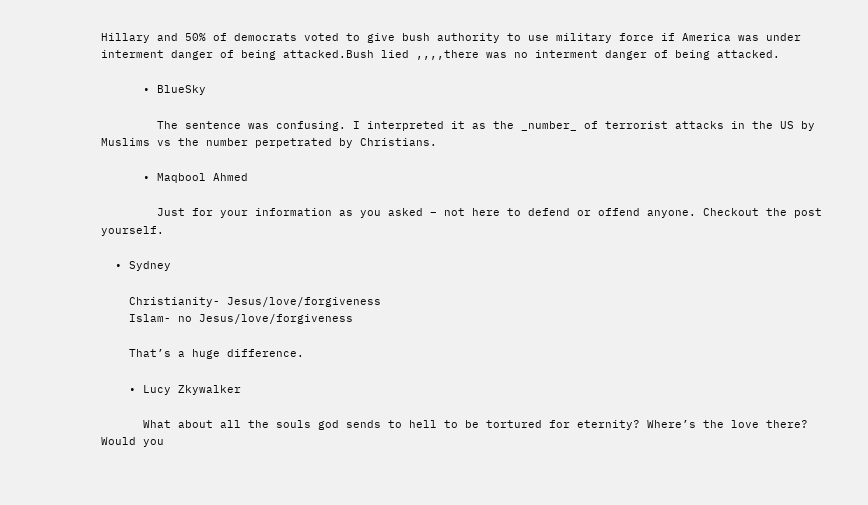Hillary and 50% of democrats voted to give bush authority to use military force if America was under interment danger of being attacked.Bush lied ,,,,there was no interment danger of being attacked.

      • BlueSky

        The sentence was confusing. I interpreted it as the _number_ of terrorist attacks in the US by Muslims vs the number perpetrated by Christians.

      • Maqbool Ahmed

        Just for your information as you asked – not here to defend or offend anyone. Checkout the post yourself.

  • Sydney

    Christianity- Jesus/love/forgiveness
    Islam- no Jesus/love/forgiveness

    That’s a huge difference.

    • Lucy Zkywalker

      What about all the souls god sends to hell to be tortured for eternity? Where’s the love there? Would you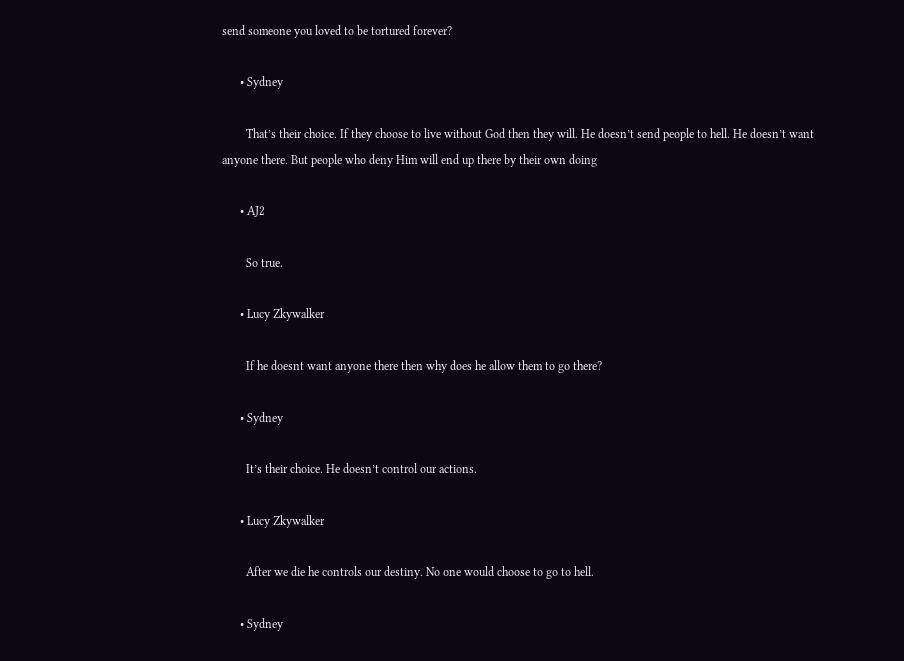send someone you loved to be tortured forever?

      • Sydney

        That’s their choice. If they choose to live without God then they will. He doesn’t send people to hell. He doesn’t want anyone there. But people who deny Him will end up there by their own doing

      • AJ2

        So true.

      • Lucy Zkywalker

        If he doesnt want anyone there then why does he allow them to go there?

      • Sydney

        It’s their choice. He doesn’t control our actions.

      • Lucy Zkywalker

        After we die he controls our destiny. No one would choose to go to hell.

      • Sydney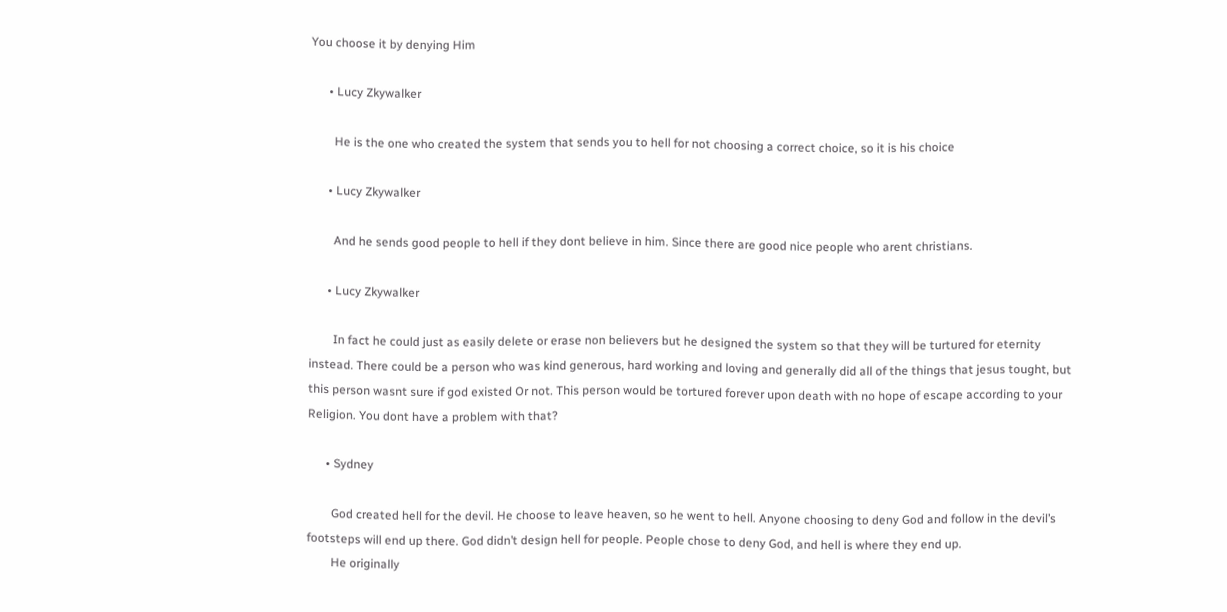You choose it by denying Him

      • Lucy Zkywalker

        He is the one who created the system that sends you to hell for not choosing a correct choice, so it is his choice

      • Lucy Zkywalker

        And he sends good people to hell if they dont believe in him. Since there are good nice people who arent christians.

      • Lucy Zkywalker

        In fact he could just as easily delete or erase non believers but he designed the system so that they will be turtured for eternity instead. There could be a person who was kind generous, hard working and loving and generally did all of the things that jesus tought, but this person wasnt sure if god existed Or not. This person would be tortured forever upon death with no hope of escape according to your Religion. You dont have a problem with that?

      • Sydney

        God created hell for the devil. He choose to leave heaven, so he went to hell. Anyone choosing to deny God and follow in the devil’s footsteps will end up there. God didn’t design hell for people. People chose to deny God, and hell is where they end up.
        He originally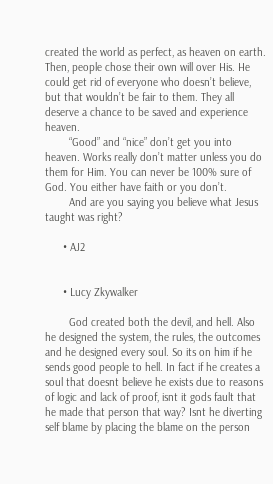created the world as perfect, as heaven on earth. Then, people chose their own will over His. He could get rid of everyone who doesn’t believe, but that wouldn’t be fair to them. They all deserve a chance to be saved and experience heaven.
        “Good” and “nice” don’t get you into heaven. Works really don’t matter unless you do them for Him. You can never be 100% sure of God. You either have faith or you don’t.
        And are you saying you believe what Jesus taught was right?

      • AJ2


      • Lucy Zkywalker

        God created both the devil, and hell. Also he designed the system, the rules, the outcomes and he designed every soul. So its on him if he sends good people to hell. In fact if he creates a soul that doesnt believe he exists due to reasons of logic and lack of proof, isnt it gods fault that he made that person that way? Isnt he diverting self blame by placing the blame on the person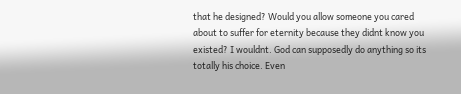that he designed? Would you allow someone you cared about to suffer for eternity because they didnt know you existed? I wouldnt. God can supposedly do anything so its totally his choice. Even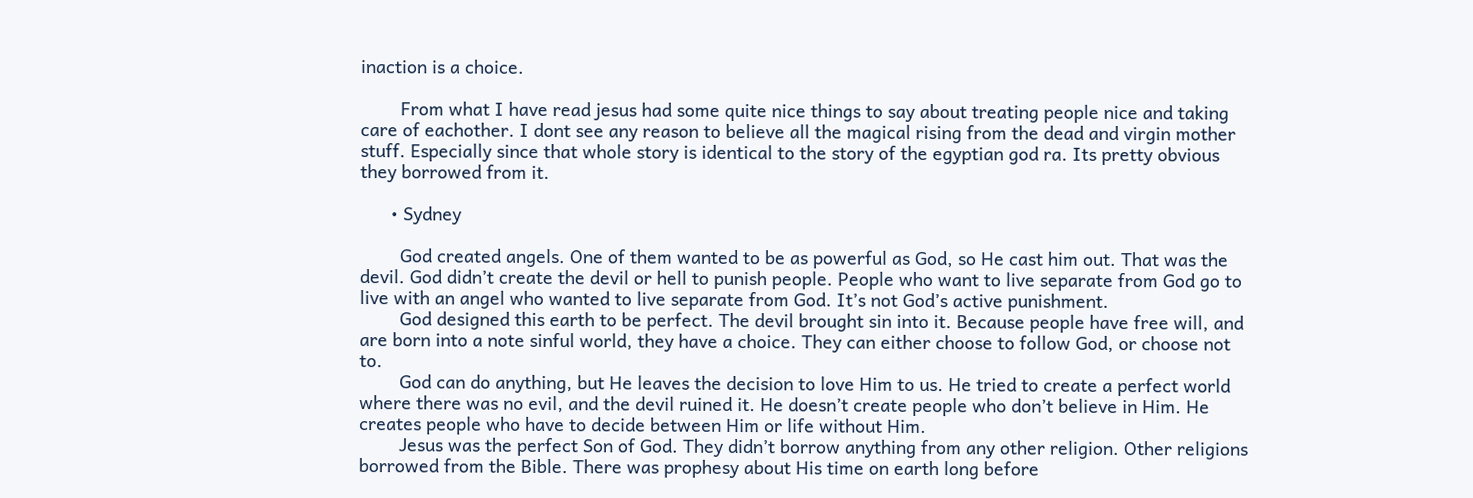inaction is a choice.

        From what I have read jesus had some quite nice things to say about treating people nice and taking care of eachother. I dont see any reason to believe all the magical rising from the dead and virgin mother stuff. Especially since that whole story is identical to the story of the egyptian god ra. Its pretty obvious they borrowed from it.

      • Sydney

        God created angels. One of them wanted to be as powerful as God, so He cast him out. That was the devil. God didn’t create the devil or hell to punish people. People who want to live separate from God go to live with an angel who wanted to live separate from God. It’s not God’s active punishment.
        God designed this earth to be perfect. The devil brought sin into it. Because people have free will, and are born into a note sinful world, they have a choice. They can either choose to follow God, or choose not to.
        God can do anything, but He leaves the decision to love Him to us. He tried to create a perfect world where there was no evil, and the devil ruined it. He doesn’t create people who don’t believe in Him. He creates people who have to decide between Him or life without Him.
        Jesus was the perfect Son of God. They didn’t borrow anything from any other religion. Other religions borrowed from the Bible. There was prophesy about His time on earth long before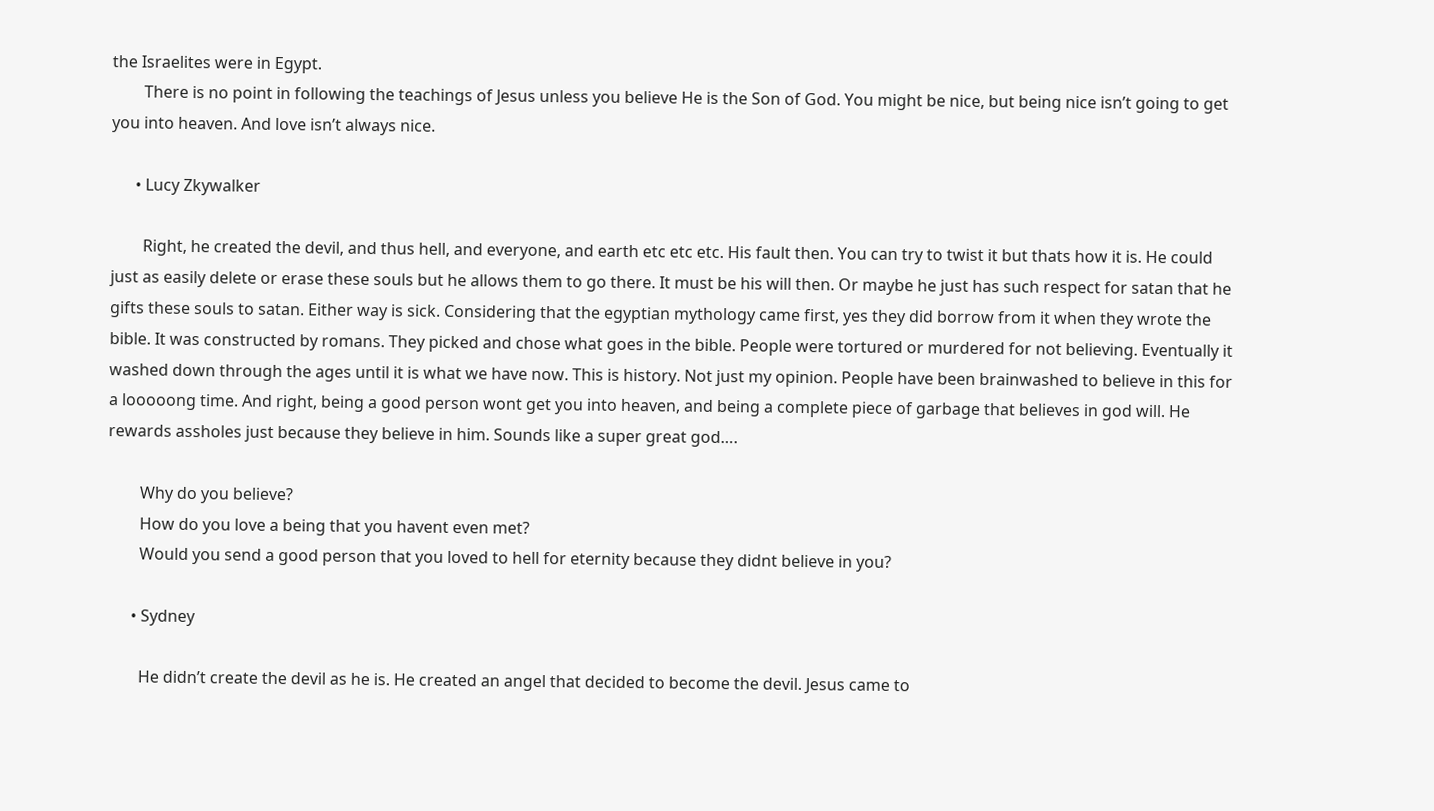the Israelites were in Egypt.
        There is no point in following the teachings of Jesus unless you believe He is the Son of God. You might be nice, but being nice isn’t going to get you into heaven. And love isn’t always nice.

      • Lucy Zkywalker

        Right, he created the devil, and thus hell, and everyone, and earth etc etc etc. His fault then. You can try to twist it but thats how it is. He could just as easily delete or erase these souls but he allows them to go there. It must be his will then. Or maybe he just has such respect for satan that he gifts these souls to satan. Either way is sick. Considering that the egyptian mythology came first, yes they did borrow from it when they wrote the bible. It was constructed by romans. They picked and chose what goes in the bible. People were tortured or murdered for not believing. Eventually it washed down through the ages until it is what we have now. This is history. Not just my opinion. People have been brainwashed to believe in this for a looooong time. And right, being a good person wont get you into heaven, and being a complete piece of garbage that believes in god will. He rewards assholes just because they believe in him. Sounds like a super great god….

        Why do you believe?
        How do you love a being that you havent even met?
        Would you send a good person that you loved to hell for eternity because they didnt believe in you?

      • Sydney

        He didn’t create the devil as he is. He created an angel that decided to become the devil. Jesus came to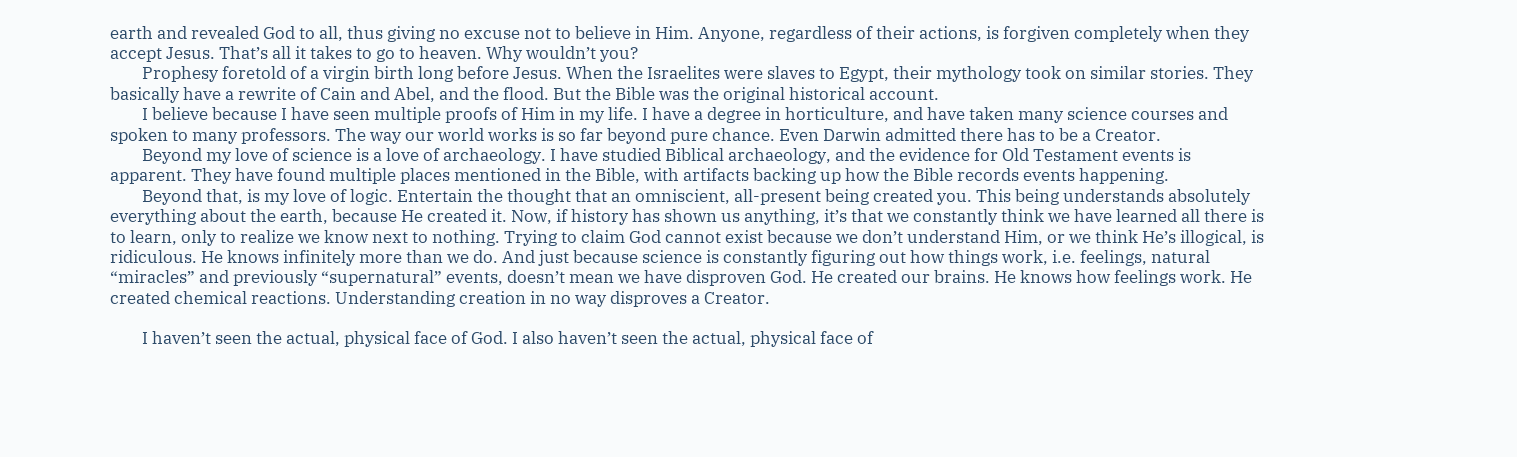earth and revealed God to all, thus giving no excuse not to believe in Him. Anyone, regardless of their actions, is forgiven completely when they accept Jesus. That’s all it takes to go to heaven. Why wouldn’t you?
        Prophesy foretold of a virgin birth long before Jesus. When the Israelites were slaves to Egypt, their mythology took on similar stories. They basically have a rewrite of Cain and Abel, and the flood. But the Bible was the original historical account.
        I believe because I have seen multiple proofs of Him in my life. I have a degree in horticulture, and have taken many science courses and spoken to many professors. The way our world works is so far beyond pure chance. Even Darwin admitted there has to be a Creator.
        Beyond my love of science is a love of archaeology. I have studied Biblical archaeology, and the evidence for Old Testament events is apparent. They have found multiple places mentioned in the Bible, with artifacts backing up how the Bible records events happening.
        Beyond that, is my love of logic. Entertain the thought that an omniscient, all-present being created you. This being understands absolutely everything about the earth, because He created it. Now, if history has shown us anything, it’s that we constantly think we have learned all there is to learn, only to realize we know next to nothing. Trying to claim God cannot exist because we don’t understand Him, or we think He’s illogical, is ridiculous. He knows infinitely more than we do. And just because science is constantly figuring out how things work, i.e. feelings, natural “miracles” and previously “supernatural” events, doesn’t mean we have disproven God. He created our brains. He knows how feelings work. He created chemical reactions. Understanding creation in no way disproves a Creator.

        I haven’t seen the actual, physical face of God. I also haven’t seen the actual, physical face of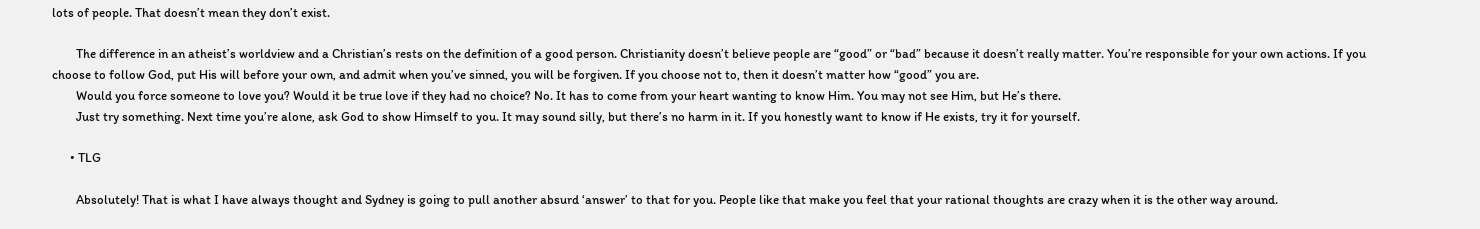lots of people. That doesn’t mean they don’t exist.

        The difference in an atheist’s worldview and a Christian’s rests on the definition of a good person. Christianity doesn’t believe people are “good” or “bad” because it doesn’t really matter. You’re responsible for your own actions. If you choose to follow God, put His will before your own, and admit when you’ve sinned, you will be forgiven. If you choose not to, then it doesn’t matter how “good” you are.
        Would you force someone to love you? Would it be true love if they had no choice? No. It has to come from your heart wanting to know Him. You may not see Him, but He’s there.
        Just try something. Next time you’re alone, ask God to show Himself to you. It may sound silly, but there’s no harm in it. If you honestly want to know if He exists, try it for yourself.

      • TLG

        Absolutely! That is what I have always thought and Sydney is going to pull another absurd ‘answer’ to that for you. People like that make you feel that your rational thoughts are crazy when it is the other way around.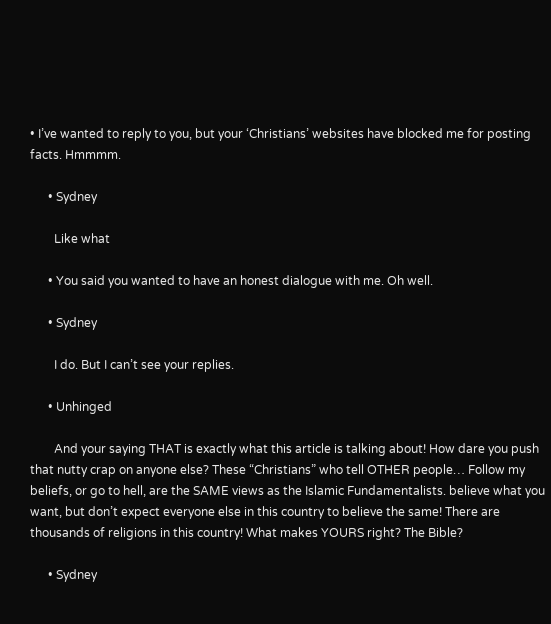• I’ve wanted to reply to you, but your ‘Christians’ websites have blocked me for posting facts. Hmmmm.

      • Sydney

        Like what

      • You said you wanted to have an honest dialogue with me. Oh well.

      • Sydney

        I do. But I can’t see your replies.

      • Unhinged

        And your saying THAT is exactly what this article is talking about! How dare you push that nutty crap on anyone else? These “Christians” who tell OTHER people… Follow my beliefs, or go to hell, are the SAME views as the Islamic Fundamentalists. believe what you want, but don’t expect everyone else in this country to believe the same! There are thousands of religions in this country! What makes YOURS right? The Bible?

      • Sydney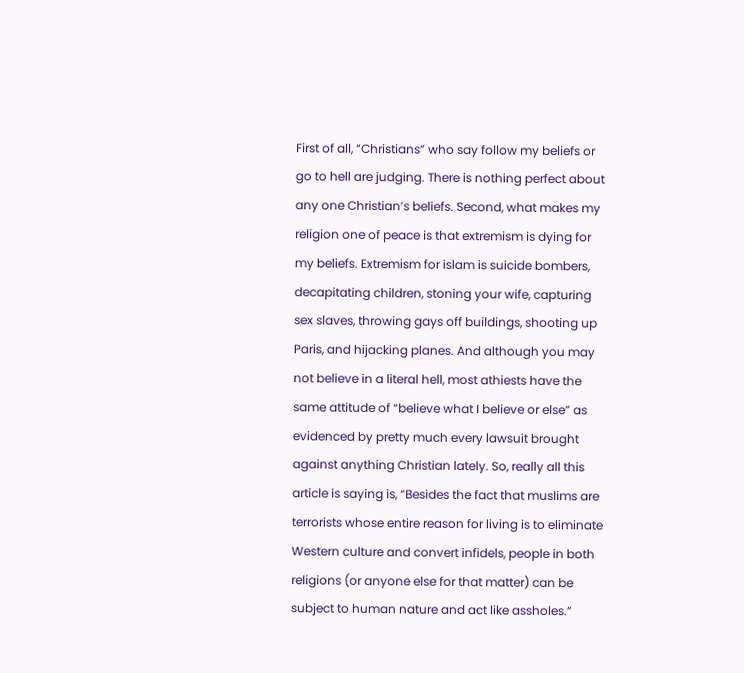First of all, “Christians” who say follow my beliefs or go to hell are judging. There is nothing perfect about any one Christian’s beliefs. Second, what makes my religion one of peace is that extremism is dying for my beliefs. Extremism for islam is suicide bombers, decapitating children, stoning your wife, capturing sex slaves, throwing gays off buildings, shooting up Paris, and hijacking planes. And although you may not believe in a literal hell, most athiests have the same attitude of “believe what I believe or else” as evidenced by pretty much every lawsuit brought against anything Christian lately. So, really all this article is saying is, “Besides the fact that muslims are terrorists whose entire reason for living is to eliminate Western culture and convert infidels, people in both religions (or anyone else for that matter) can be subject to human nature and act like assholes.”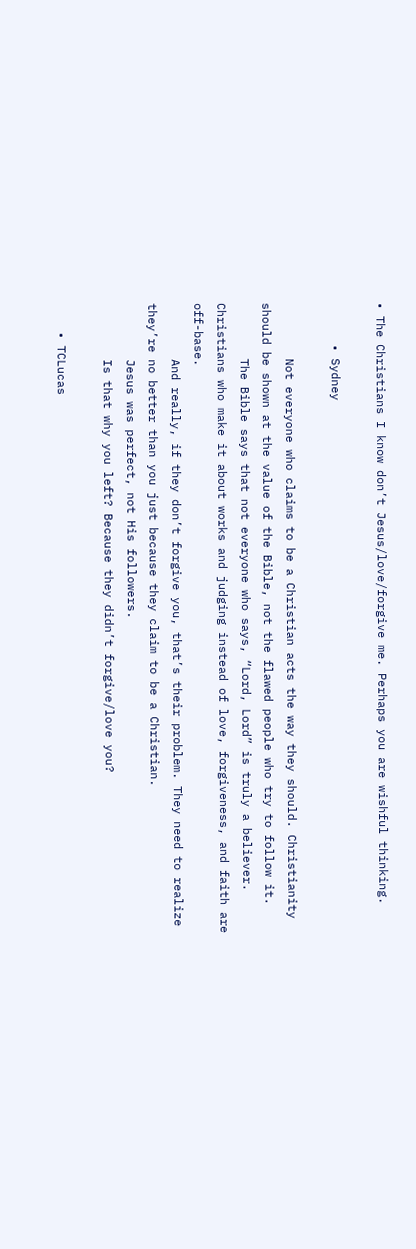• The Christians I know don’t Jesus/love/forgive me. Perhaps you are wishful thinking.

      • Sydney

        Not everyone who claims to be a Christian acts the way they should. Christianity should be shown at the value of the Bible, not the flawed people who try to follow it.
        The Bible says that not everyone who says, “Lord, Lord” is truly a believer. Christians who make it about works and judging instead of love, forgiveness, and faith are off-base.
        And really, if they don’t forgive you, that’s their problem. They need to realize they’re no better than you just because they claim to be a Christian.
        Jesus was perfect, not His followers.
        Is that why you left? Because they didn’t forgive/love you?

    • TCLucas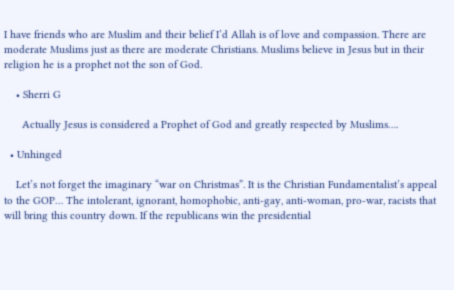I have friends who are Muslim and their belief I’d Allah is of love and compassion. There are moderate Muslims just as there are moderate Christians. Muslims believe in Jesus but in their religion he is a prophet not the son of God.

    • Sherri G

      Actually Jesus is considered a Prophet of God and greatly respected by Muslims….

  • Unhinged

    Let’s not forget the imaginary “war on Christmas”. It is the Christian Fundamentalist’s appeal to the GOP… The intolerant, ignorant, homophobic, anti-gay, anti-woman, pro-war, racists that will bring this country down. If the republicans win the presidential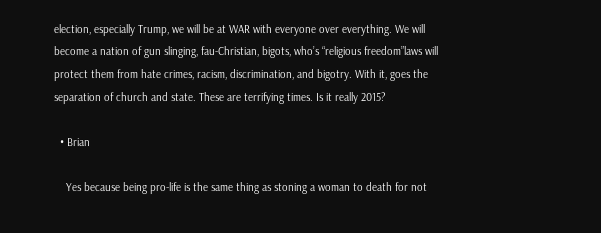election, especially Trump, we will be at WAR with everyone over everything. We will become a nation of gun slinging, fau-Christian, bigots, who’s “religious freedom”laws will protect them from hate crimes, racism, discrimination, and bigotry. With it, goes the separation of church and state. These are terrifying times. Is it really 2015?

  • Brian

    Yes because being pro-life is the same thing as stoning a woman to death for not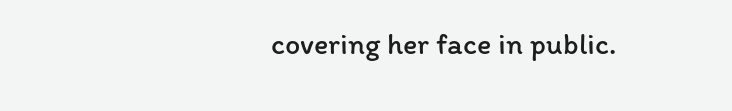covering her face in public.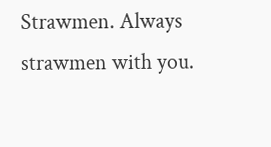Strawmen. Always strawmen with you.